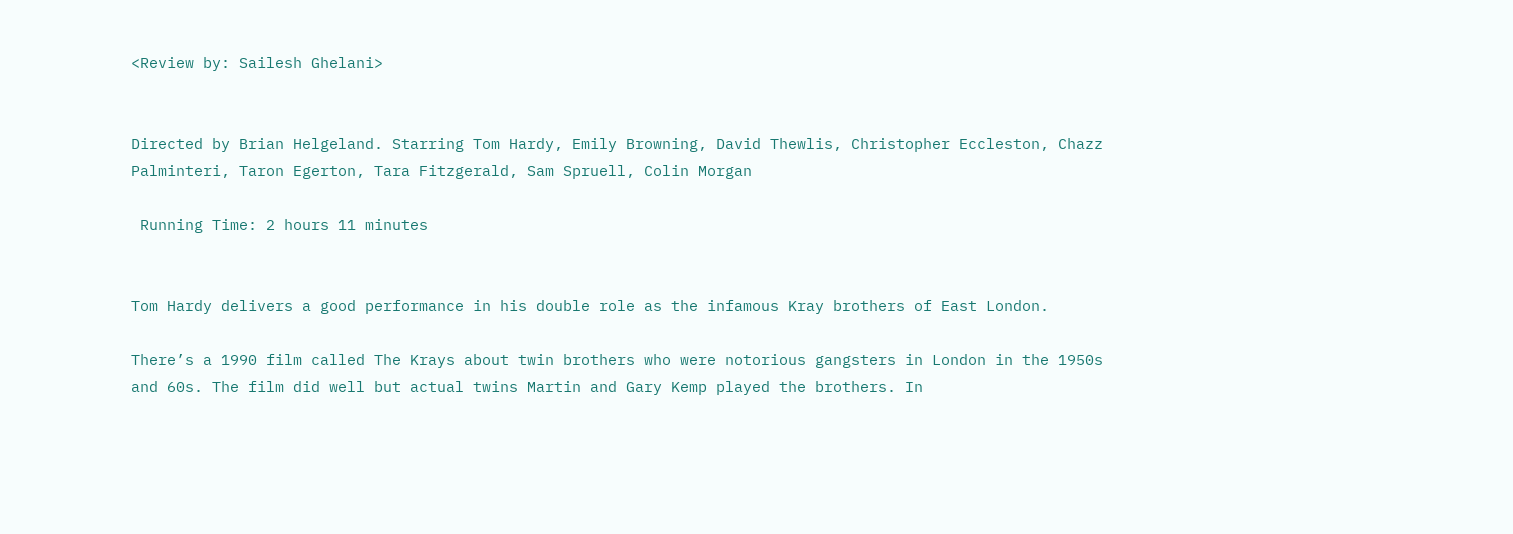<Review by: Sailesh Ghelani>


Directed by Brian Helgeland. Starring Tom Hardy, Emily Browning, David Thewlis, Christopher Eccleston, Chazz Palminteri, Taron Egerton, Tara Fitzgerald, Sam Spruell, Colin Morgan

 Running Time: 2 hours 11 minutes


Tom Hardy delivers a good performance in his double role as the infamous Kray brothers of East London.

There’s a 1990 film called The Krays about twin brothers who were notorious gangsters in London in the 1950s and 60s. The film did well but actual twins Martin and Gary Kemp played the brothers. In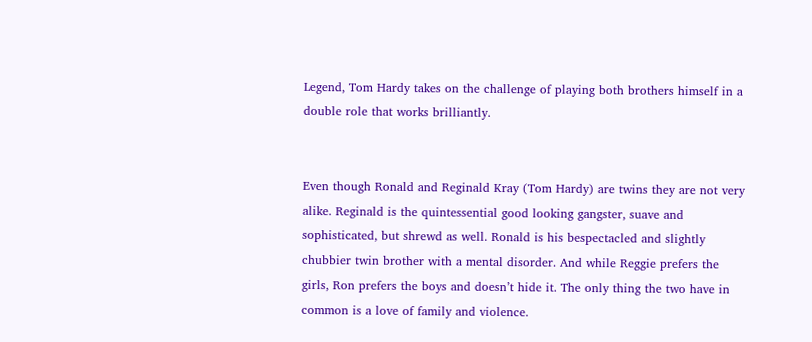Legend, Tom Hardy takes on the challenge of playing both brothers himself in a double role that works brilliantly.


Even though Ronald and Reginald Kray (Tom Hardy) are twins they are not very alike. Reginald is the quintessential good looking gangster, suave and sophisticated, but shrewd as well. Ronald is his bespectacled and slightly chubbier twin brother with a mental disorder. And while Reggie prefers the girls, Ron prefers the boys and doesn’t hide it. The only thing the two have in common is a love of family and violence.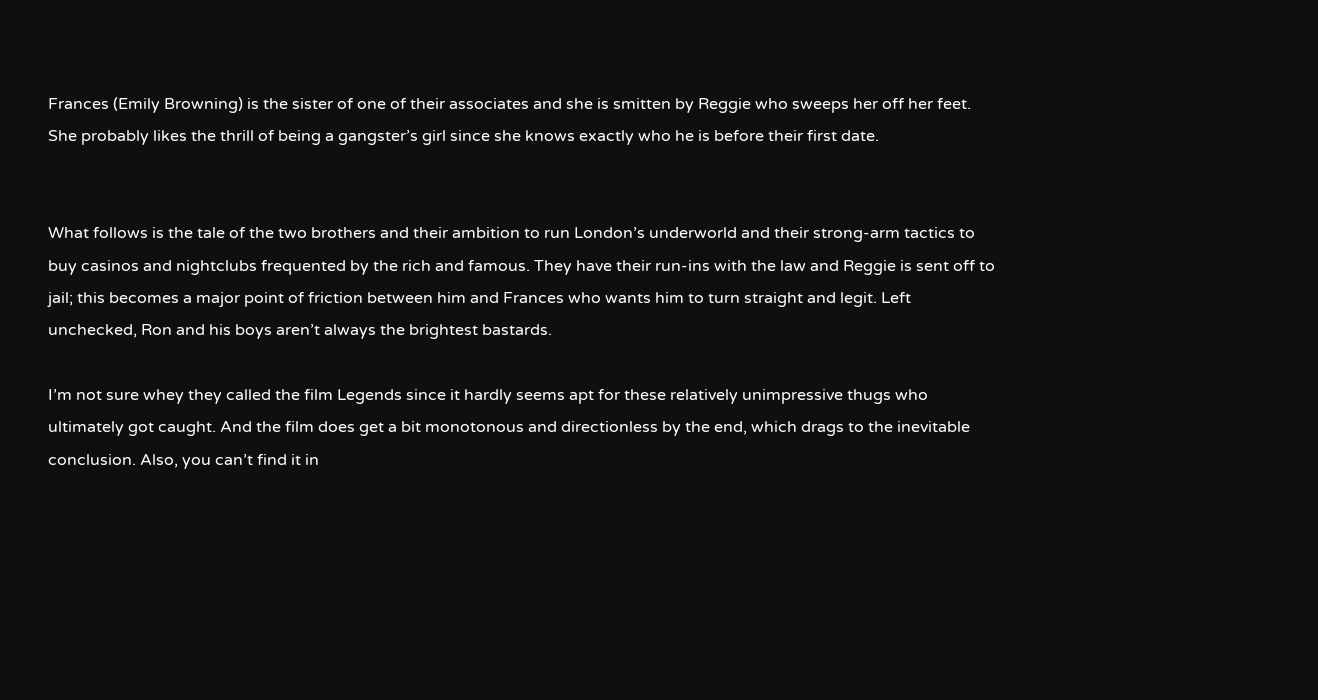Frances (Emily Browning) is the sister of one of their associates and she is smitten by Reggie who sweeps her off her feet. She probably likes the thrill of being a gangster’s girl since she knows exactly who he is before their first date.


What follows is the tale of the two brothers and their ambition to run London’s underworld and their strong-arm tactics to buy casinos and nightclubs frequented by the rich and famous. They have their run-ins with the law and Reggie is sent off to jail; this becomes a major point of friction between him and Frances who wants him to turn straight and legit. Left unchecked, Ron and his boys aren’t always the brightest bastards.

I’m not sure whey they called the film Legends since it hardly seems apt for these relatively unimpressive thugs who ultimately got caught. And the film does get a bit monotonous and directionless by the end, which drags to the inevitable conclusion. Also, you can’t find it in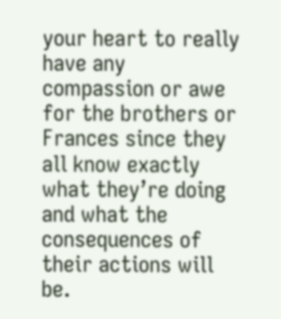your heart to really have any compassion or awe for the brothers or Frances since they all know exactly what they’re doing and what the consequences of their actions will be.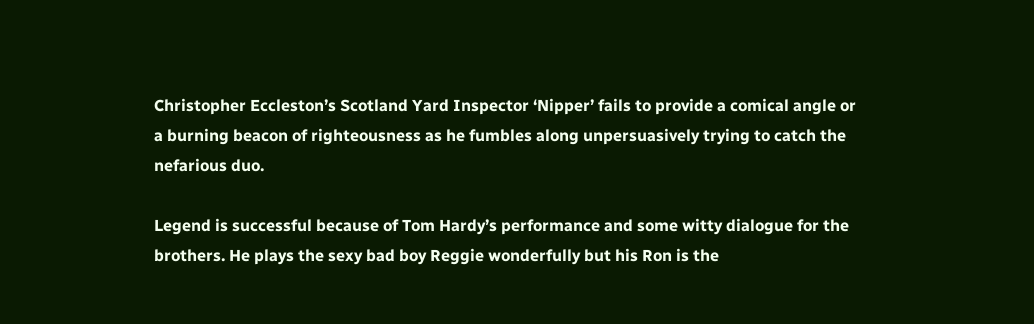Christopher Eccleston’s Scotland Yard Inspector ‘Nipper’ fails to provide a comical angle or a burning beacon of righteousness as he fumbles along unpersuasively trying to catch the nefarious duo.

Legend is successful because of Tom Hardy’s performance and some witty dialogue for the brothers. He plays the sexy bad boy Reggie wonderfully but his Ron is the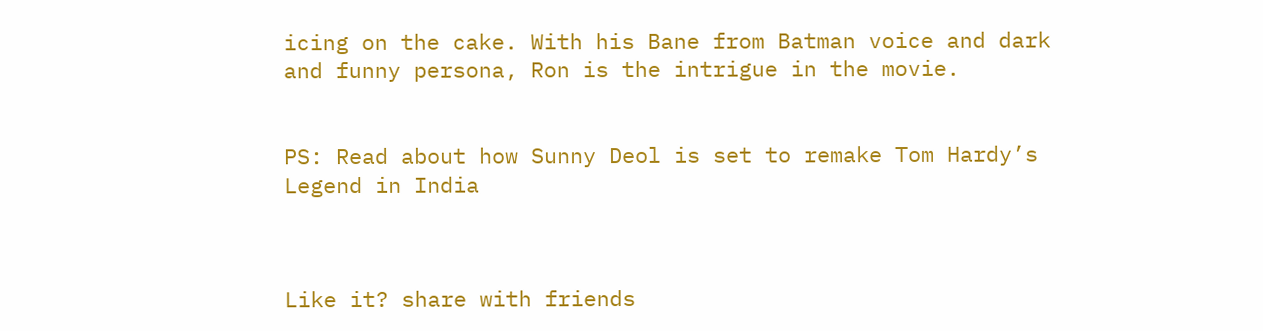icing on the cake. With his Bane from Batman voice and dark and funny persona, Ron is the intrigue in the movie.


PS: Read about how Sunny Deol is set to remake Tom Hardy’s Legend in India



Like it? share with friends